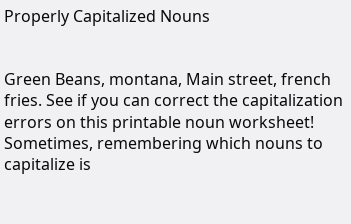Properly Capitalized Nouns


Green Beans, montana, Main street, french fries. See if you can correct the capitalization errors on this printable noun worksheet! Sometimes, remembering which nouns to capitalize is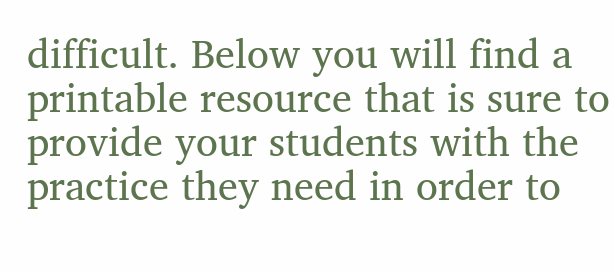difficult. Below you will find a printable resource that is sure to provide your students with the practice they need in order to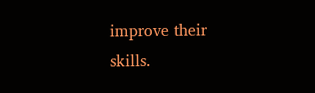improve their skills.